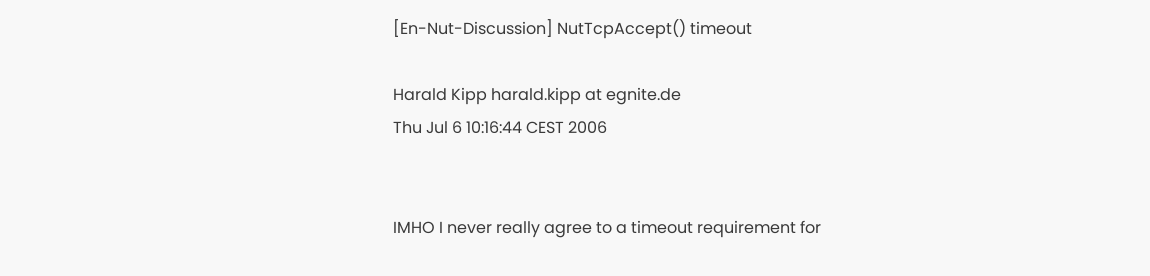[En-Nut-Discussion] NutTcpAccept() timeout

Harald Kipp harald.kipp at egnite.de
Thu Jul 6 10:16:44 CEST 2006


IMHO I never really agree to a timeout requirement for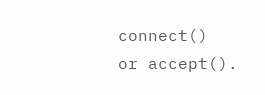connect()
or accept().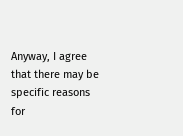Anyway, I agree that there may be specific reasons
for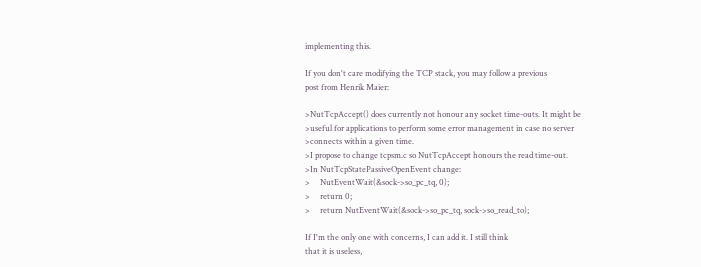implementing this.

If you don't care modifying the TCP stack, you may follow a previous
post from Henrik Maier:

>NutTcpAccept() does currently not honour any socket time-outs. It might be
>useful for applications to perform some error management in case no server
>connects within a given time.
>I propose to change tcpsm.c so NutTcpAccept honours the read time-out.
>In NutTcpStatePassiveOpenEvent change:
>     NutEventWait(&sock->so_pc_tq, 0);
>     return 0;
>     return NutEventWait(&sock->so_pc_tq, sock->so_read_to);

If I'm the only one with concerns, I can add it. I still think
that it is useless,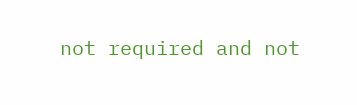not required and not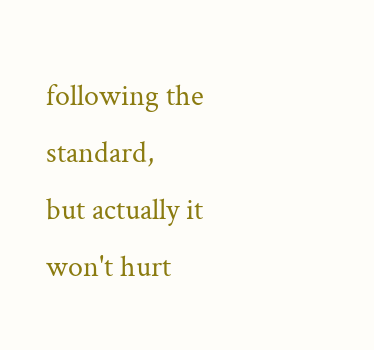following the standard,
but actually it won't hurt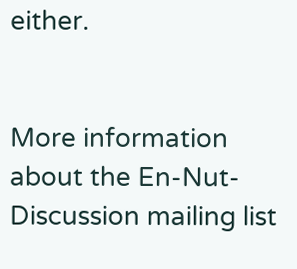either.


More information about the En-Nut-Discussion mailing list